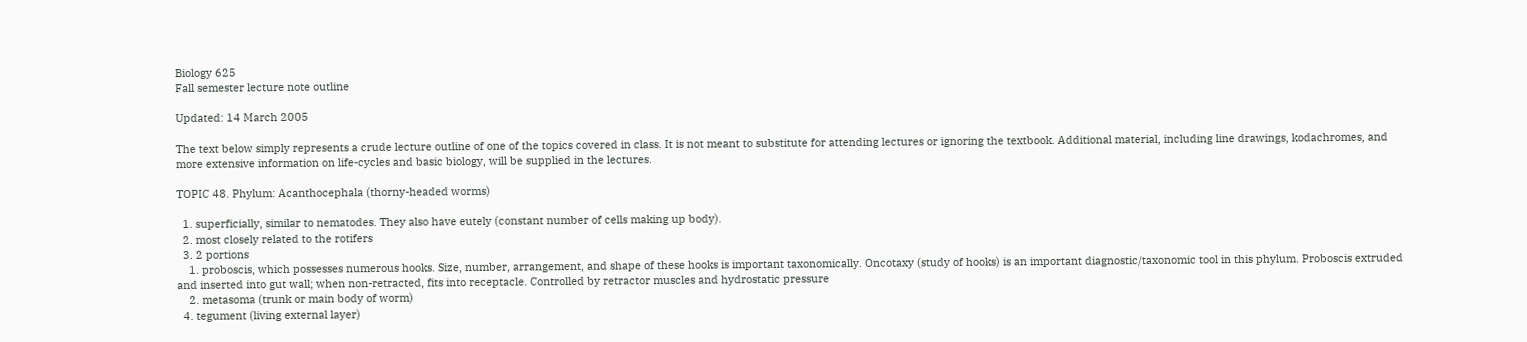Biology 625
Fall semester lecture note outline

Updated: 14 March 2005

The text below simply represents a crude lecture outline of one of the topics covered in class. It is not meant to substitute for attending lectures or ignoring the textbook. Additional material, including line drawings, kodachromes, and more extensive information on life-cycles and basic biology, will be supplied in the lectures.

TOPIC 48. Phylum: Acanthocephala (thorny-headed worms)

  1. superficially, similar to nematodes. They also have eutely (constant number of cells making up body).
  2. most closely related to the rotifers
  3. 2 portions
    1. proboscis, which possesses numerous hooks. Size, number, arrangement, and shape of these hooks is important taxonomically. Oncotaxy (study of hooks) is an important diagnostic/taxonomic tool in this phylum. Proboscis extruded and inserted into gut wall; when non-retracted, fits into receptacle. Controlled by retractor muscles and hydrostatic pressure
    2. metasoma (trunk or main body of worm)
  4. tegument (living external layer)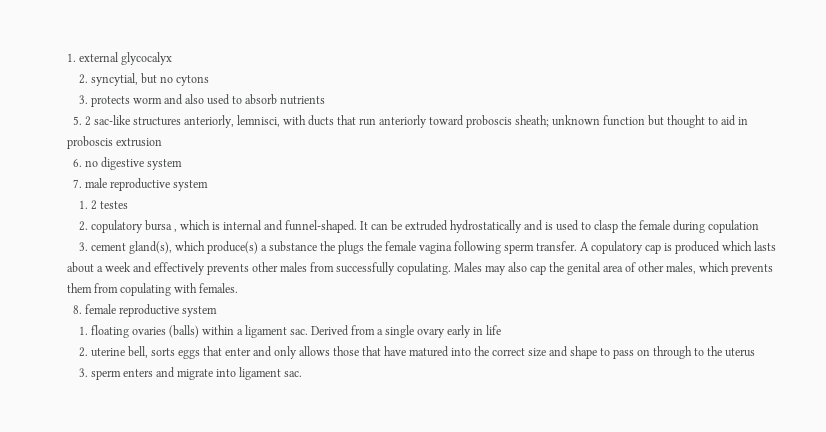1. external glycocalyx
    2. syncytial, but no cytons
    3. protects worm and also used to absorb nutrients
  5. 2 sac-like structures anteriorly, lemnisci, with ducts that run anteriorly toward proboscis sheath; unknown function but thought to aid in proboscis extrusion
  6. no digestive system
  7. male reproductive system
    1. 2 testes
    2. copulatory bursa , which is internal and funnel-shaped. It can be extruded hydrostatically and is used to clasp the female during copulation
    3. cement gland(s), which produce(s) a substance the plugs the female vagina following sperm transfer. A copulatory cap is produced which lasts about a week and effectively prevents other males from successfully copulating. Males may also cap the genital area of other males, which prevents them from copulating with females.
  8. female reproductive system
    1. floating ovaries (balls) within a ligament sac. Derived from a single ovary early in life
    2. uterine bell, sorts eggs that enter and only allows those that have matured into the correct size and shape to pass on through to the uterus
    3. sperm enters and migrate into ligament sac.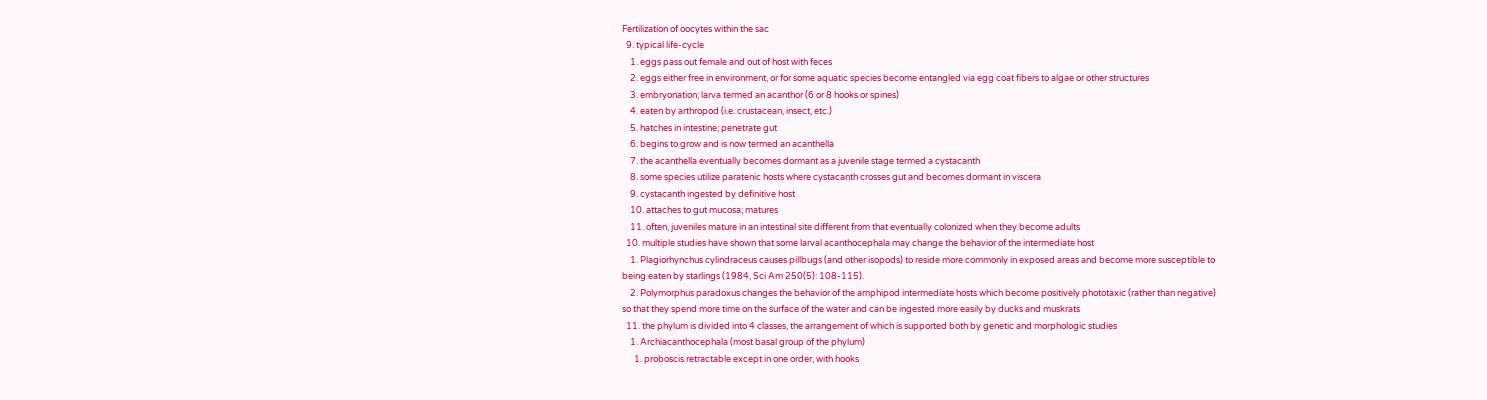Fertilization of oocytes within the sac
  9. typical life-cycle
    1. eggs pass out female and out of host with feces
    2. eggs either free in environment, or for some aquatic species become entangled via egg coat fibers to algae or other structures
    3. embryonation; larva termed an acanthor (6 or 8 hooks or spines)
    4. eaten by arthropod (i.e. crustacean, insect, etc.)
    5. hatches in intestine; penetrate gut
    6. begins to grow and is now termed an acanthella
    7. the acanthella eventually becomes dormant as a juvenile stage termed a cystacanth
    8. some species utilize paratenic hosts where cystacanth crosses gut and becomes dormant in viscera
    9. cystacanth ingested by definitive host
    10. attaches to gut mucosa; matures
    11. often, juveniles mature in an intestinal site different from that eventually colonized when they become adults
  10. multiple studies have shown that some larval acanthocephala may change the behavior of the intermediate host
    1. Plagiorhynchus cylindraceus causes pillbugs (and other isopods) to reside more commonly in exposed areas and become more susceptible to being eaten by starlings (1984, Sci Am 250(5): 108-115).
    2. Polymorphus paradoxus changes the behavior of the amphipod intermediate hosts which become positively phototaxic (rather than negative) so that they spend more time on the surface of the water and can be ingested more easily by ducks and muskrats
  11. the phylum is divided into 4 classes, the arrangement of which is supported both by genetic and morphologic studies
    1. Archiacanthocephala (most basal group of the phylum)
      1. proboscis retractable except in one order, with hooks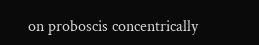on proboscis concentrically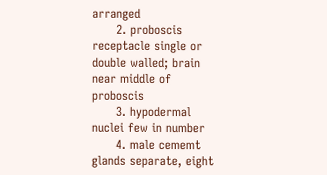arranged
      2. proboscis receptacle single or double walled; brain near middle of proboscis
      3. hypodermal nuclei few in number
      4. male cememt glands separate, eight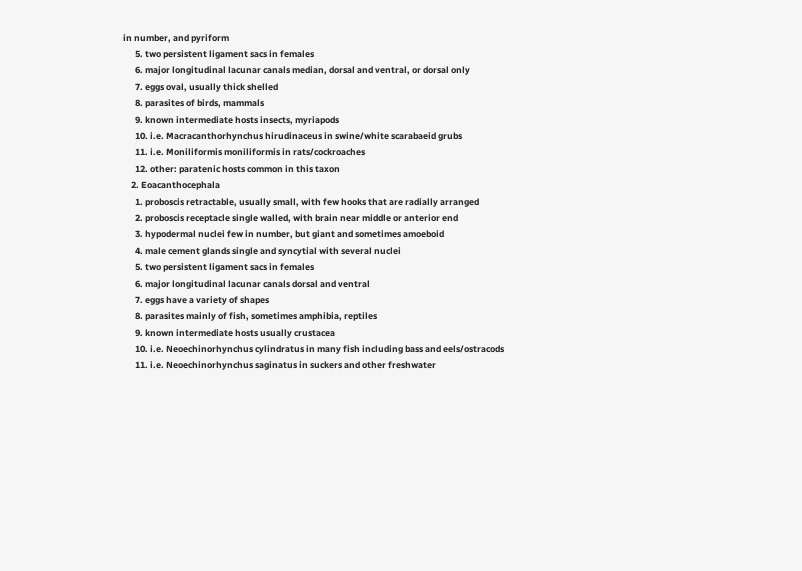in number, and pyriform
      5. two persistent ligament sacs in females
      6. major longitudinal lacunar canals median, dorsal and ventral, or dorsal only
      7. eggs oval, usually thick shelled
      8. parasites of birds, mammals
      9. known intermediate hosts insects, myriapods
      10. i.e. Macracanthorhynchus hirudinaceus in swine/white scarabaeid grubs
      11. i.e. Moniliformis moniliformis in rats/cockroaches
      12. other: paratenic hosts common in this taxon
    2. Eoacanthocephala
      1. proboscis retractable, usually small, with few hooks that are radially arranged
      2. proboscis receptacle single walled, with brain near middle or anterior end
      3. hypodermal nuclei few in number, but giant and sometimes amoeboid
      4. male cement glands single and syncytial with several nuclei
      5. two persistent ligament sacs in females
      6. major longitudinal lacunar canals dorsal and ventral
      7. eggs have a variety of shapes
      8. parasites mainly of fish, sometimes amphibia, reptiles
      9. known intermediate hosts usually crustacea
      10. i.e. Neoechinorhynchus cylindratus in many fish including bass and eels/ostracods
      11. i.e. Neoechinorhynchus saginatus in suckers and other freshwater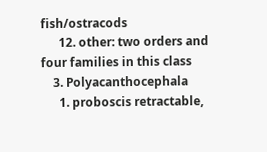fish/ostracods
      12. other: two orders and four families in this class
    3. Polyacanthocephala
      1. proboscis retractable,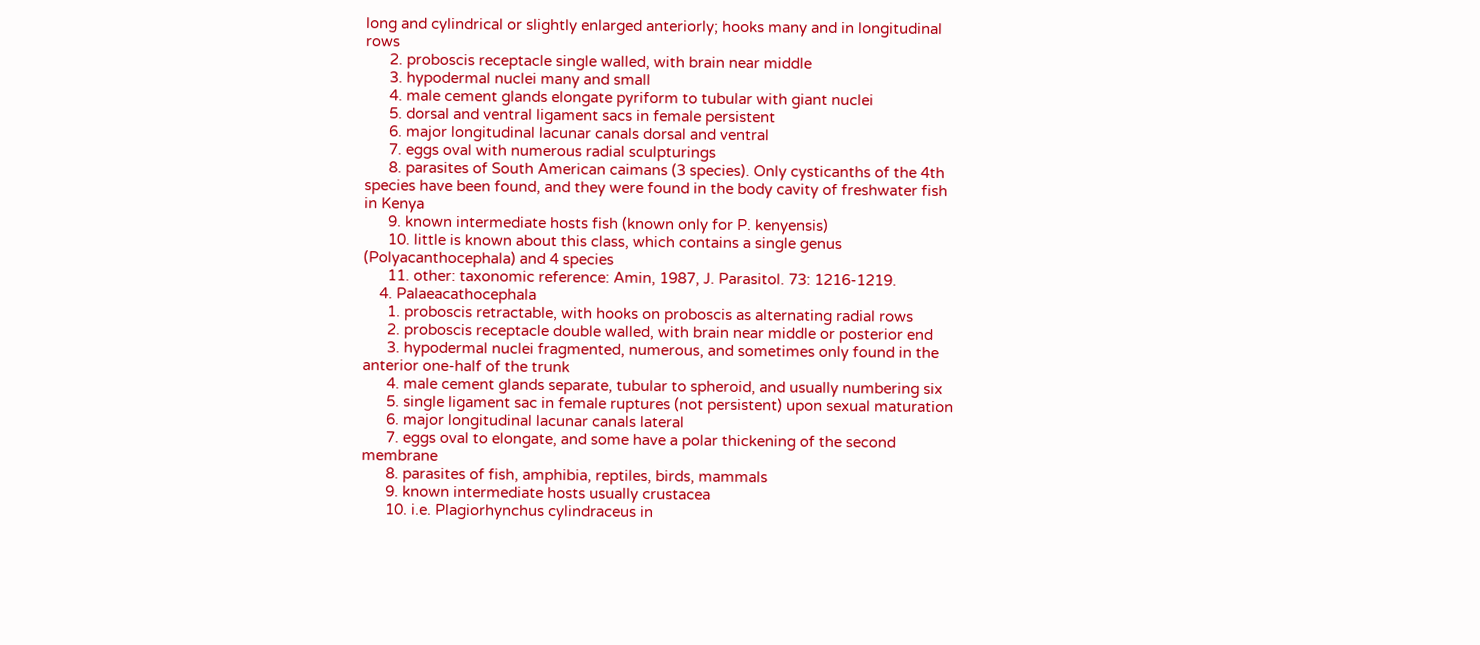long and cylindrical or slightly enlarged anteriorly; hooks many and in longitudinal rows
      2. proboscis receptacle single walled, with brain near middle
      3. hypodermal nuclei many and small
      4. male cement glands elongate pyriform to tubular with giant nuclei
      5. dorsal and ventral ligament sacs in female persistent
      6. major longitudinal lacunar canals dorsal and ventral
      7. eggs oval with numerous radial sculpturings
      8. parasites of South American caimans (3 species). Only cysticanths of the 4th species have been found, and they were found in the body cavity of freshwater fish in Kenya
      9. known intermediate hosts fish (known only for P. kenyensis)
      10. little is known about this class, which contains a single genus (Polyacanthocephala) and 4 species
      11. other: taxonomic reference: Amin, 1987, J. Parasitol. 73: 1216-1219.
    4. Palaeacathocephala
      1. proboscis retractable, with hooks on proboscis as alternating radial rows
      2. proboscis receptacle double walled, with brain near middle or posterior end
      3. hypodermal nuclei fragmented, numerous, and sometimes only found in the anterior one-half of the trunk
      4. male cement glands separate, tubular to spheroid, and usually numbering six
      5. single ligament sac in female ruptures (not persistent) upon sexual maturation
      6. major longitudinal lacunar canals lateral
      7. eggs oval to elongate, and some have a polar thickening of the second membrane
      8. parasites of fish, amphibia, reptiles, birds, mammals
      9. known intermediate hosts usually crustacea
      10. i.e. Plagiorhynchus cylindraceus in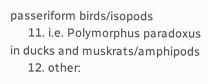passeriform birds/isopods
      11. i.e. Polymorphus paradoxus in ducks and muskrats/amphipods
      12. other: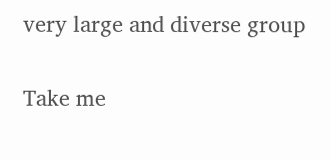very large and diverse group

Take me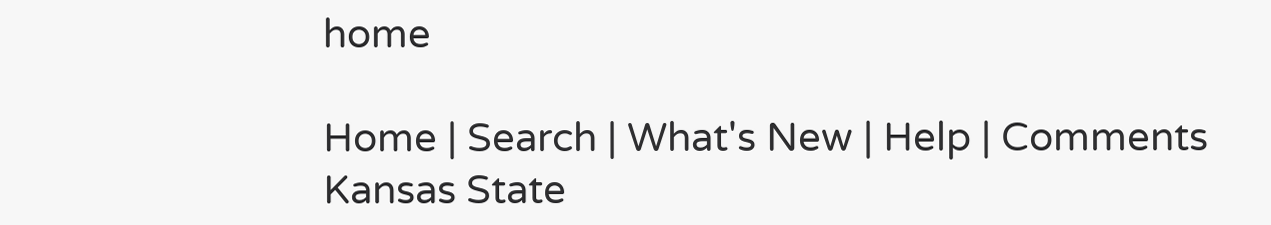home

Home | Search | What's New | Help | Comments
Kansas State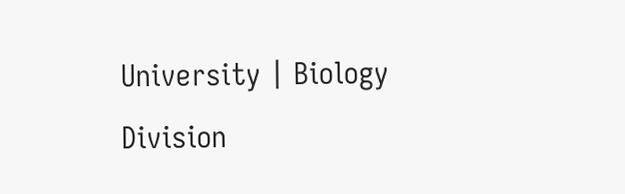University | Biology Division